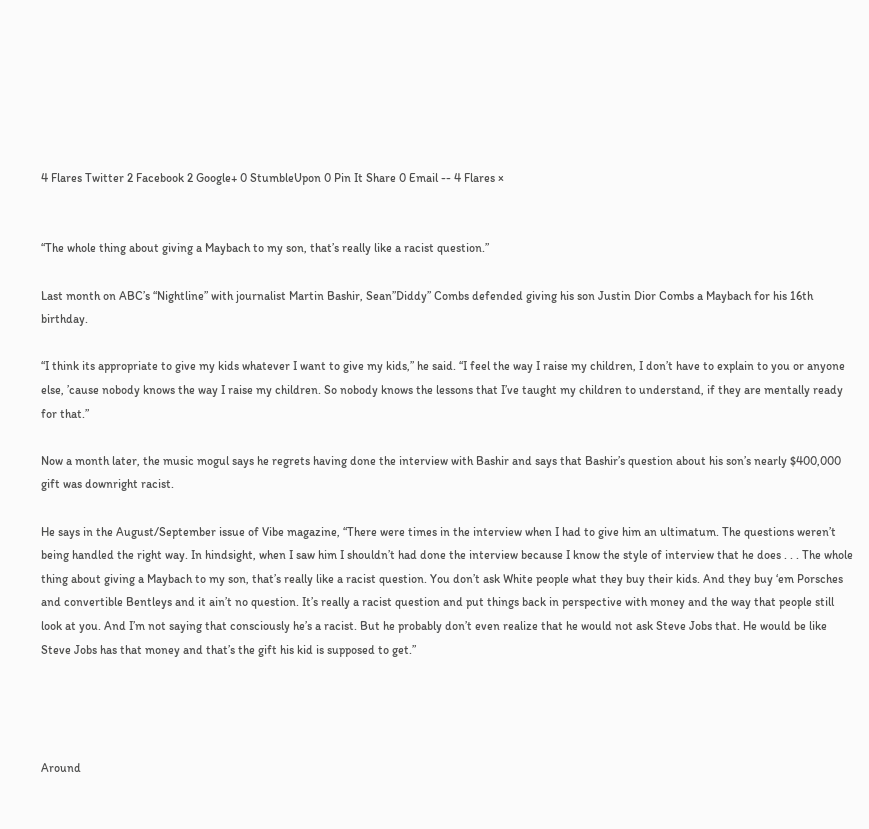4 Flares Twitter 2 Facebook 2 Google+ 0 StumbleUpon 0 Pin It Share 0 Email -- 4 Flares ×


“The whole thing about giving a Maybach to my son, that’s really like a racist question.”

Last month on ABC’s “Nightline” with journalist Martin Bashir, Sean”Diddy” Combs defended giving his son Justin Dior Combs a Maybach for his 16th birthday.

“I think its appropriate to give my kids whatever I want to give my kids,” he said. “I feel the way I raise my children, I don’t have to explain to you or anyone else, ’cause nobody knows the way I raise my children. So nobody knows the lessons that I’ve taught my children to understand, if they are mentally ready for that.”

Now a month later, the music mogul says he regrets having done the interview with Bashir and says that Bashir’s question about his son’s nearly $400,000 gift was downright racist.

He says in the August/September issue of Vibe magazine, “There were times in the interview when I had to give him an ultimatum. The questions weren’t being handled the right way. In hindsight, when I saw him I shouldn’t had done the interview because I know the style of interview that he does . . . The whole thing about giving a Maybach to my son, that’s really like a racist question. You don’t ask White people what they buy their kids. And they buy ‘em Porsches and convertible Bentleys and it ain’t no question. It’s really a racist question and put things back in perspective with money and the way that people still look at you. And I’m not saying that consciously he’s a racist. But he probably don’t even realize that he would not ask Steve Jobs that. He would be like Steve Jobs has that money and that’s the gift his kid is supposed to get.”




Around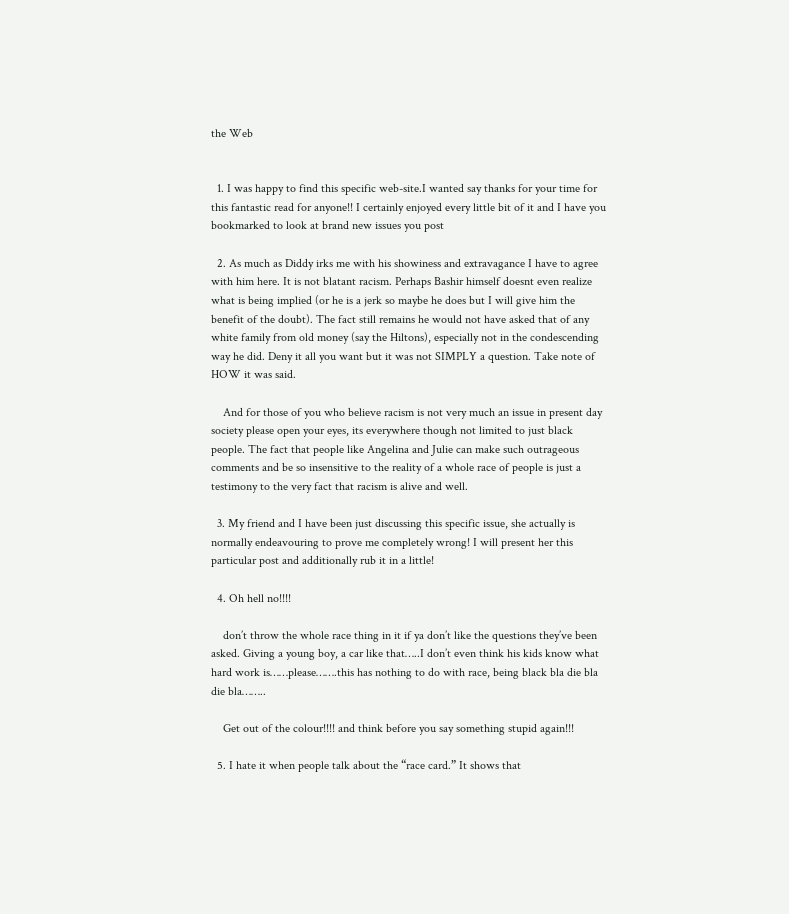the Web


  1. I was happy to find this specific web-site.I wanted say thanks for your time for this fantastic read for anyone!! I certainly enjoyed every little bit of it and I have you bookmarked to look at brand new issues you post

  2. As much as Diddy irks me with his showiness and extravagance I have to agree with him here. It is not blatant racism. Perhaps Bashir himself doesnt even realize what is being implied (or he is a jerk so maybe he does but I will give him the benefit of the doubt). The fact still remains he would not have asked that of any white family from old money (say the Hiltons), especially not in the condescending way he did. Deny it all you want but it was not SIMPLY a question. Take note of HOW it was said.

    And for those of you who believe racism is not very much an issue in present day society please open your eyes, its everywhere though not limited to just black people. The fact that people like Angelina and Julie can make such outrageous comments and be so insensitive to the reality of a whole race of people is just a testimony to the very fact that racism is alive and well.

  3. My friend and I have been just discussing this specific issue, she actually is normally endeavouring to prove me completely wrong! I will present her this particular post and additionally rub it in a little!

  4. Oh hell no!!!!

    don’t throw the whole race thing in it if ya don’t like the questions they’ve been asked. Giving a young boy, a car like that…..I don’t even think his kids know what hard work is……please…….this has nothing to do with race, being black bla die bla die bla……..

    Get out of the colour!!!! and think before you say something stupid again!!!

  5. I hate it when people talk about the “race card.” It shows that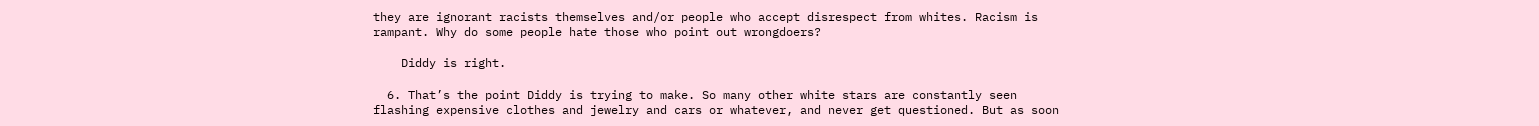they are ignorant racists themselves and/or people who accept disrespect from whites. Racism is rampant. Why do some people hate those who point out wrongdoers?

    Diddy is right.

  6. That’s the point Diddy is trying to make. So many other white stars are constantly seen flashing expensive clothes and jewelry and cars or whatever, and never get questioned. But as soon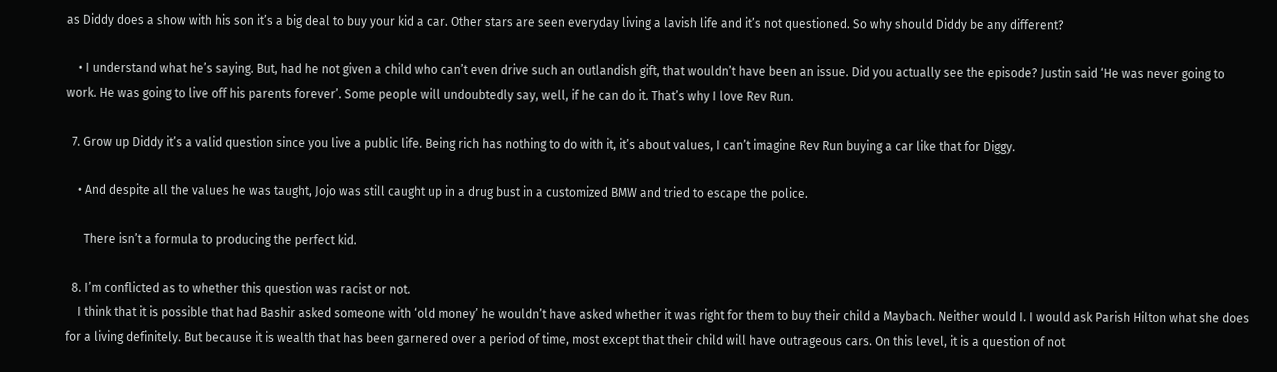as Diddy does a show with his son it’s a big deal to buy your kid a car. Other stars are seen everyday living a lavish life and it’s not questioned. So why should Diddy be any different?

    • I understand what he’s saying. But, had he not given a child who can’t even drive such an outlandish gift, that wouldn’t have been an issue. Did you actually see the episode? Justin said ‘He was never going to work. He was going to live off his parents forever’. Some people will undoubtedly say, well, if he can do it. That’s why I love Rev Run.

  7. Grow up Diddy it’s a valid question since you live a public life. Being rich has nothing to do with it, it’s about values, I can’t imagine Rev Run buying a car like that for Diggy.

    • And despite all the values he was taught, Jojo was still caught up in a drug bust in a customized BMW and tried to escape the police.

      There isn’t a formula to producing the perfect kid.

  8. I’m conflicted as to whether this question was racist or not.
    I think that it is possible that had Bashir asked someone with ‘old money’ he wouldn’t have asked whether it was right for them to buy their child a Maybach. Neither would I. I would ask Parish Hilton what she does for a living definitely. But because it is wealth that has been garnered over a period of time, most except that their child will have outrageous cars. On this level, it is a question of not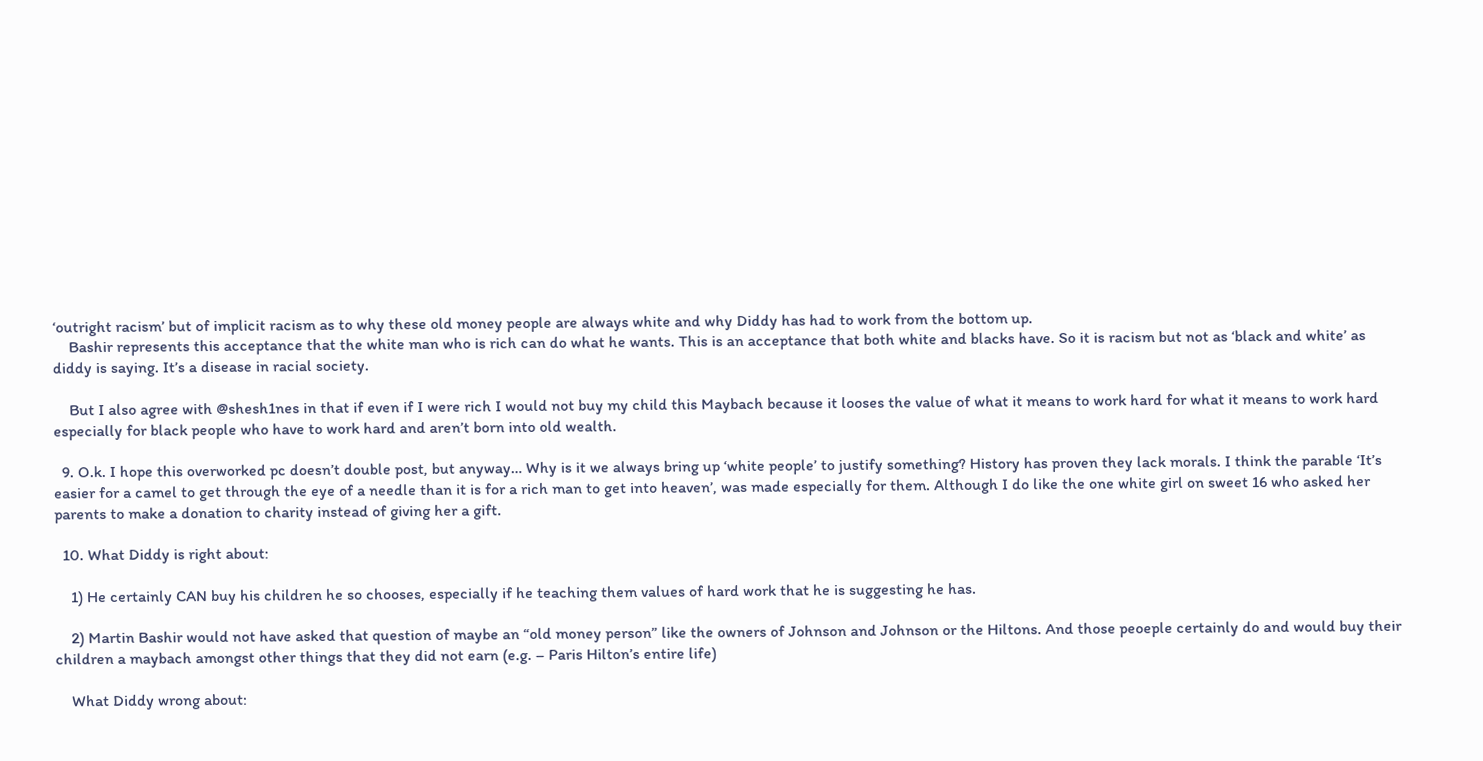‘outright racism’ but of implicit racism as to why these old money people are always white and why Diddy has had to work from the bottom up.
    Bashir represents this acceptance that the white man who is rich can do what he wants. This is an acceptance that both white and blacks have. So it is racism but not as ‘black and white’ as diddy is saying. It’s a disease in racial society.

    But I also agree with @shesh1nes in that if even if I were rich I would not buy my child this Maybach because it looses the value of what it means to work hard for what it means to work hard especially for black people who have to work hard and aren’t born into old wealth.

  9. O.k. I hope this overworked pc doesn’t double post, but anyway… Why is it we always bring up ‘white people’ to justify something? History has proven they lack morals. I think the parable ‘It’s easier for a camel to get through the eye of a needle than it is for a rich man to get into heaven’, was made especially for them. Although I do like the one white girl on sweet 16 who asked her parents to make a donation to charity instead of giving her a gift.

  10. What Diddy is right about:

    1) He certainly CAN buy his children he so chooses, especially if he teaching them values of hard work that he is suggesting he has.

    2) Martin Bashir would not have asked that question of maybe an “old money person” like the owners of Johnson and Johnson or the Hiltons. And those peoeple certainly do and would buy their children a maybach amongst other things that they did not earn (e.g. – Paris Hilton’s entire life)

    What Diddy wrong about: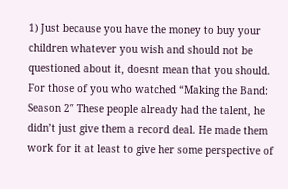1) Just because you have the money to buy your children whatever you wish and should not be questioned about it, doesnt mean that you should. For those of you who watched “Making the Band: Season 2″ These people already had the talent, he didn’t just give them a record deal. He made them work for it at least to give her some perspective of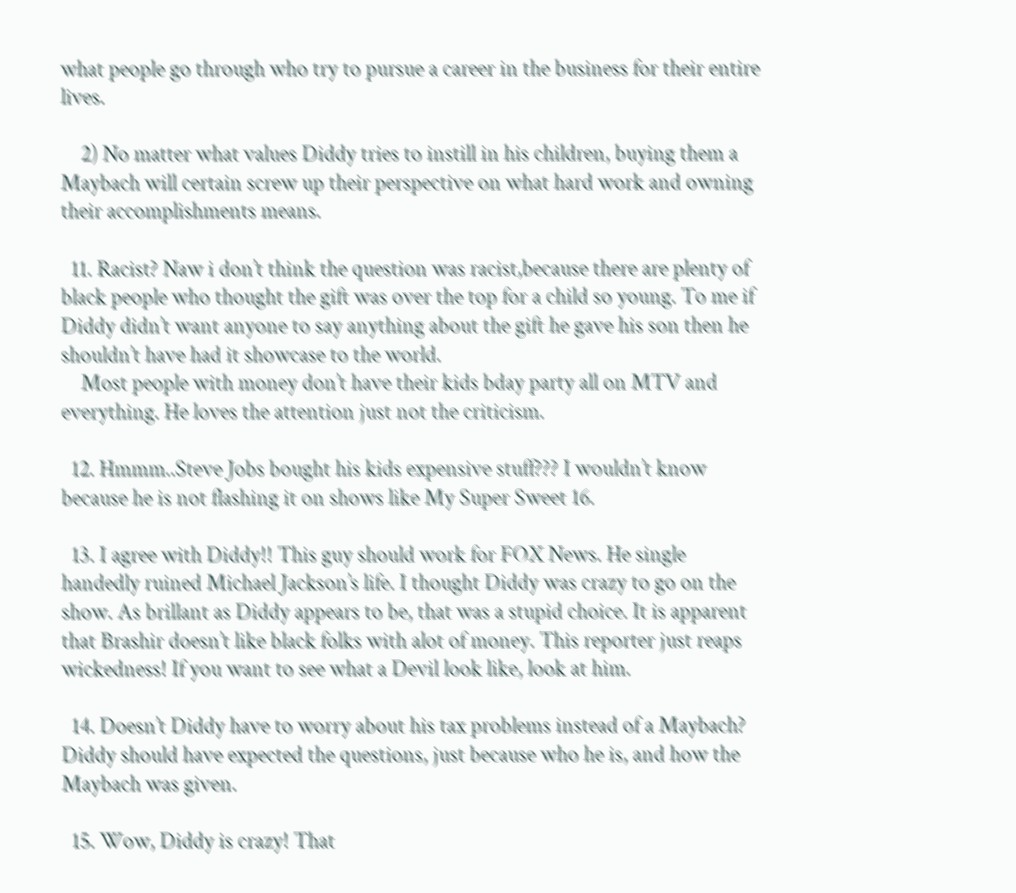what people go through who try to pursue a career in the business for their entire lives.

    2) No matter what values Diddy tries to instill in his children, buying them a Maybach will certain screw up their perspective on what hard work and owning their accomplishments means.

  11. Racist? Naw i don’t think the question was racist,because there are plenty of black people who thought the gift was over the top for a child so young. To me if Diddy didn’t want anyone to say anything about the gift he gave his son then he shouldn’t have had it showcase to the world.
    Most people with money don’t have their kids bday party all on MTV and everything. He loves the attention just not the criticism.

  12. Hmmm..Steve Jobs bought his kids expensive stuff??? I wouldn’t know because he is not flashing it on shows like My Super Sweet 16.

  13. I agree with Diddy!! This guy should work for FOX News. He single handedly ruined Michael Jackson’s life. I thought Diddy was crazy to go on the show. As brillant as Diddy appears to be, that was a stupid choice. It is apparent that Brashir doesn’t like black folks with alot of money. This reporter just reaps wickedness! If you want to see what a Devil look like, look at him.

  14. Doesn’t Diddy have to worry about his tax problems instead of a Maybach? Diddy should have expected the questions, just because who he is, and how the Maybach was given.

  15. Wow, Diddy is crazy! That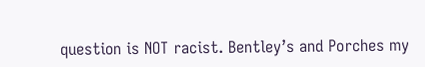question is NOT racist. Bentley’s and Porches my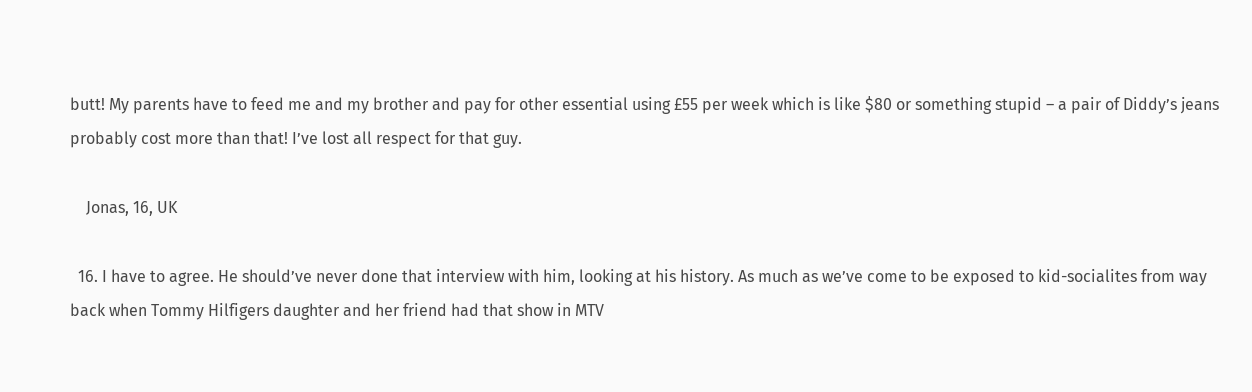butt! My parents have to feed me and my brother and pay for other essential using £55 per week which is like $80 or something stupid – a pair of Diddy’s jeans probably cost more than that! I’ve lost all respect for that guy.

    Jonas, 16, UK

  16. I have to agree. He should’ve never done that interview with him, looking at his history. As much as we’ve come to be exposed to kid-socialites from way back when Tommy Hilfigers daughter and her friend had that show in MTV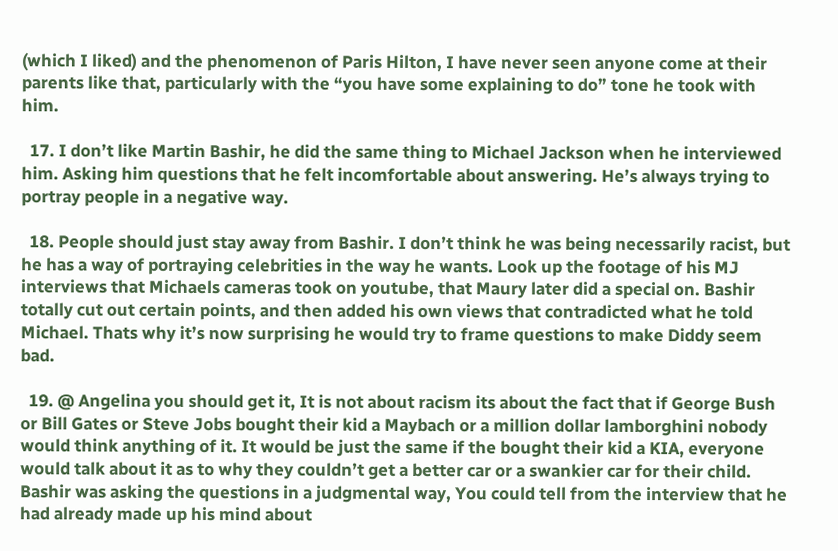(which I liked) and the phenomenon of Paris Hilton, I have never seen anyone come at their parents like that, particularly with the “you have some explaining to do” tone he took with him.

  17. I don’t like Martin Bashir, he did the same thing to Michael Jackson when he interviewed him. Asking him questions that he felt incomfortable about answering. He’s always trying to portray people in a negative way.

  18. People should just stay away from Bashir. I don’t think he was being necessarily racist, but he has a way of portraying celebrities in the way he wants. Look up the footage of his MJ interviews that Michaels cameras took on youtube, that Maury later did a special on. Bashir totally cut out certain points, and then added his own views that contradicted what he told Michael. Thats why it’s now surprising he would try to frame questions to make Diddy seem bad.

  19. @ Angelina you should get it, It is not about racism its about the fact that if George Bush or Bill Gates or Steve Jobs bought their kid a Maybach or a million dollar lamborghini nobody would think anything of it. It would be just the same if the bought their kid a KIA, everyone would talk about it as to why they couldn’t get a better car or a swankier car for their child. Bashir was asking the questions in a judgmental way, You could tell from the interview that he had already made up his mind about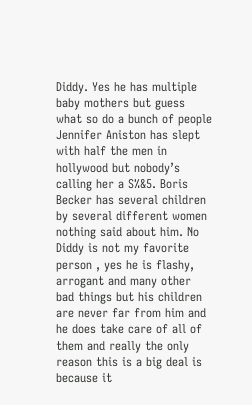Diddy. Yes he has multiple baby mothers but guess what so do a bunch of people Jennifer Aniston has slept with half the men in hollywood but nobody’s calling her a S%&5. Boris Becker has several children by several different women nothing said about him. No Diddy is not my favorite person , yes he is flashy, arrogant and many other bad things but his children are never far from him and he does take care of all of them and really the only reason this is a big deal is because it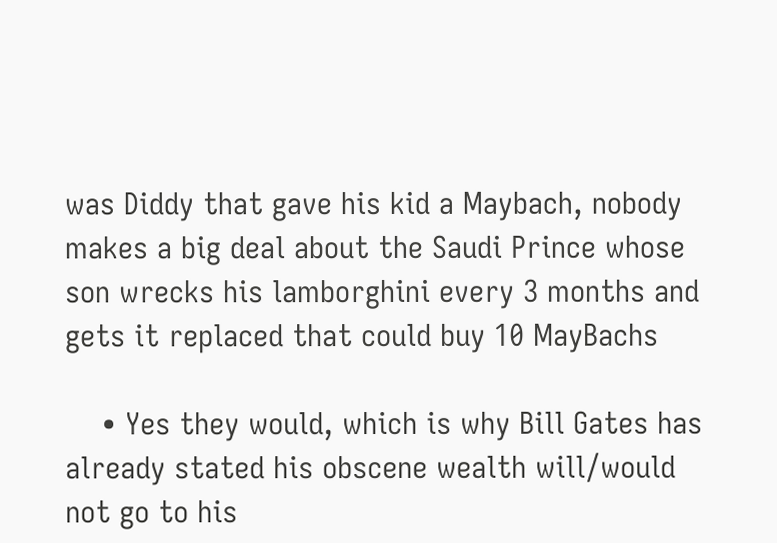was Diddy that gave his kid a Maybach, nobody makes a big deal about the Saudi Prince whose son wrecks his lamborghini every 3 months and gets it replaced that could buy 10 MayBachs

    • Yes they would, which is why Bill Gates has already stated his obscene wealth will/would not go to his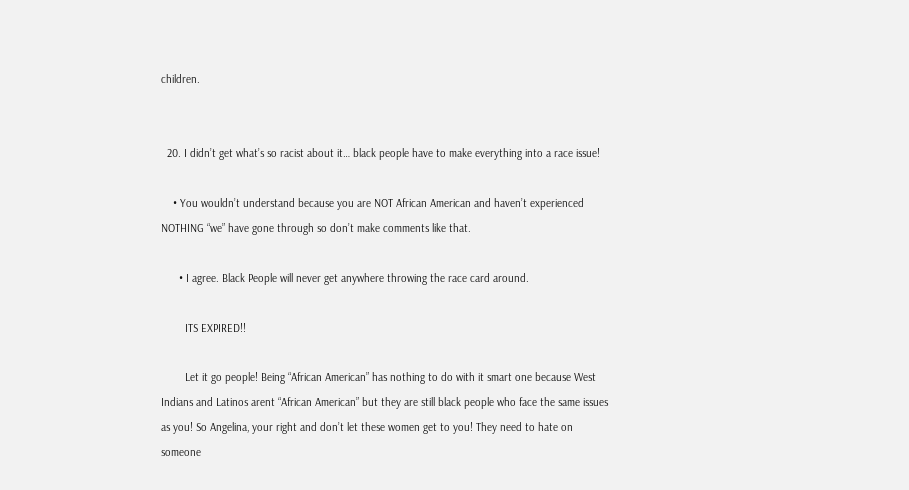children.


  20. I didn’t get what’s so racist about it… black people have to make everything into a race issue!

    • You wouldn’t understand because you are NOT African American and haven’t experienced NOTHING “we” have gone through so don’t make comments like that.

      • I agree. Black People will never get anywhere throwing the race card around.

        ITS EXPIRED!!

        Let it go people! Being “African American” has nothing to do with it smart one because West Indians and Latinos arent “African American” but they are still black people who face the same issues as you! So Angelina, your right and don’t let these women get to you! They need to hate on someone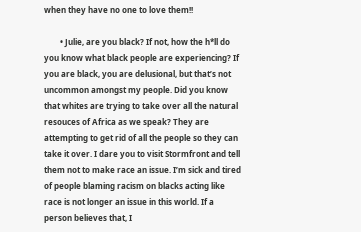when they have no one to love them!!

        • Julie, are you black? If not, how the h*ll do you know what black people are experiencing? If you are black, you are delusional, but that’s not uncommon amongst my people. Did you know that whites are trying to take over all the natural resouces of Africa as we speak? They are attempting to get rid of all the people so they can take it over. I dare you to visit Stormfront and tell them not to make race an issue. I’m sick and tired of people blaming racism on blacks acting like race is not longer an issue in this world. If a person believes that, I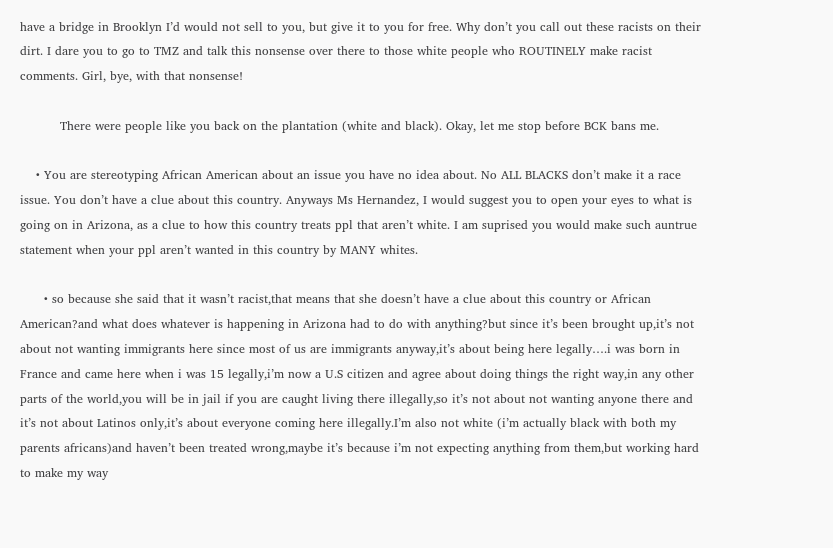have a bridge in Brooklyn I’d would not sell to you, but give it to you for free. Why don’t you call out these racists on their dirt. I dare you to go to TMZ and talk this nonsense over there to those white people who ROUTINELY make racist comments. Girl, bye, with that nonsense!

          There were people like you back on the plantation (white and black). Okay, let me stop before BCK bans me.

    • You are stereotyping African American about an issue you have no idea about. No ALL BLACKS don’t make it a race issue. You don’t have a clue about this country. Anyways Ms Hernandez, I would suggest you to open your eyes to what is going on in Arizona, as a clue to how this country treats ppl that aren’t white. I am suprised you would make such auntrue statement when your ppl aren’t wanted in this country by MANY whites.

      • so because she said that it wasn’t racist,that means that she doesn’t have a clue about this country or African American?and what does whatever is happening in Arizona had to do with anything?but since it’s been brought up,it’s not about not wanting immigrants here since most of us are immigrants anyway,it’s about being here legally….i was born in France and came here when i was 15 legally,i’m now a U.S citizen and agree about doing things the right way,in any other parts of the world,you will be in jail if you are caught living there illegally,so it’s not about not wanting anyone there and it’s not about Latinos only,it’s about everyone coming here illegally.I’m also not white (i’m actually black with both my parents africans)and haven’t been treated wrong,maybe it’s because i’m not expecting anything from them,but working hard to make my way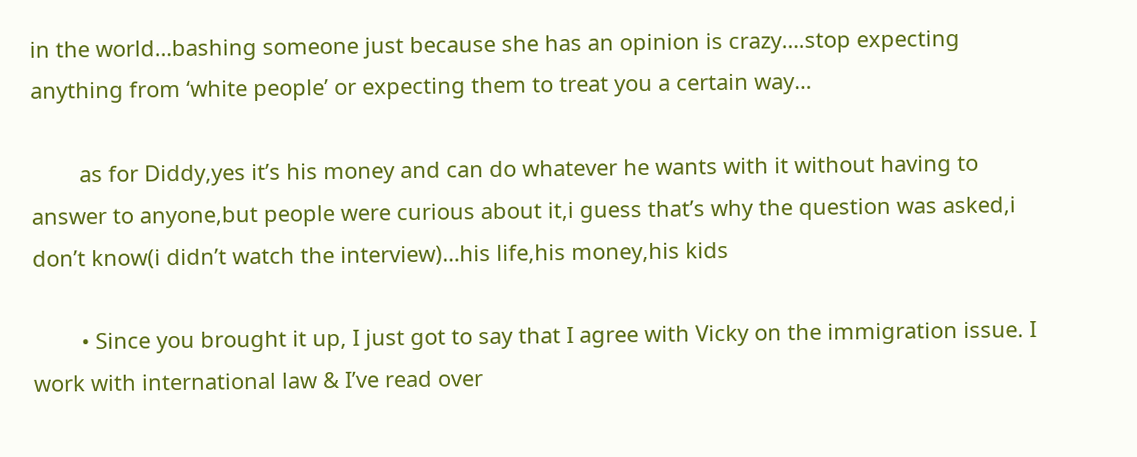in the world…bashing someone just because she has an opinion is crazy….stop expecting anything from ‘white people’ or expecting them to treat you a certain way…

        as for Diddy,yes it’s his money and can do whatever he wants with it without having to answer to anyone,but people were curious about it,i guess that’s why the question was asked,i don’t know(i didn’t watch the interview)…his life,his money,his kids

        • Since you brought it up, I just got to say that I agree with Vicky on the immigration issue. I work with international law & I’ve read over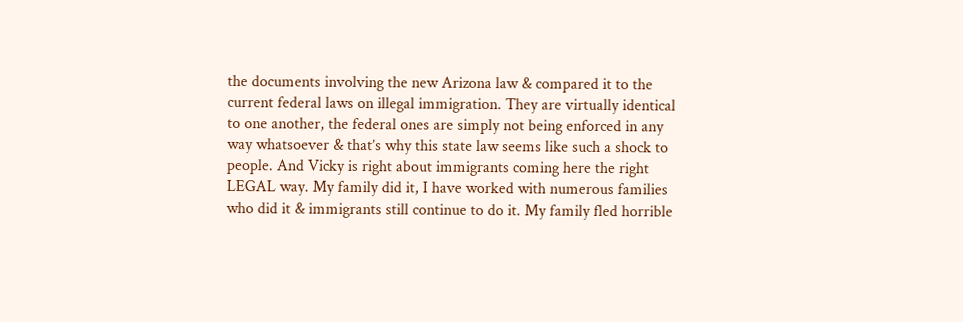the documents involving the new Arizona law & compared it to the current federal laws on illegal immigration. They are virtually identical to one another, the federal ones are simply not being enforced in any way whatsoever & that’s why this state law seems like such a shock to people. And Vicky is right about immigrants coming here the right LEGAL way. My family did it, I have worked with numerous families who did it & immigrants still continue to do it. My family fled horrible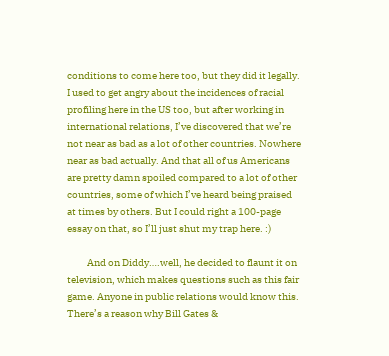conditions to come here too, but they did it legally. I used to get angry about the incidences of racial profiling here in the US too, but after working in international relations, I’ve discovered that we’re not near as bad as a lot of other countries. Nowhere near as bad actually. And that all of us Americans are pretty damn spoiled compared to a lot of other countries, some of which I’ve heard being praised at times by others. But I could right a 100-page essay on that, so I’ll just shut my trap here. :)

          And on Diddy….well, he decided to flaunt it on television, which makes questions such as this fair game. Anyone in public relations would know this. There’s a reason why Bill Gates &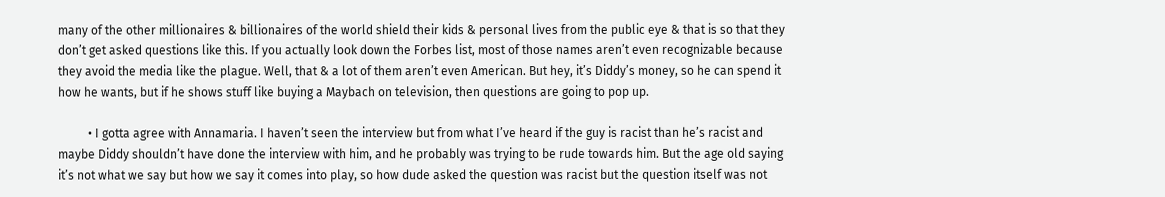many of the other millionaires & billionaires of the world shield their kids & personal lives from the public eye & that is so that they don’t get asked questions like this. If you actually look down the Forbes list, most of those names aren’t even recognizable because they avoid the media like the plague. Well, that & a lot of them aren’t even American. But hey, it’s Diddy’s money, so he can spend it how he wants, but if he shows stuff like buying a Maybach on television, then questions are going to pop up.

          • I gotta agree with Annamaria. I haven’t seen the interview but from what I’ve heard if the guy is racist than he’s racist and maybe Diddy shouldn’t have done the interview with him, and he probably was trying to be rude towards him. But the age old saying it’s not what we say but how we say it comes into play, so how dude asked the question was racist but the question itself was not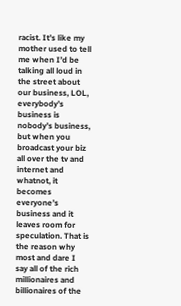racist. It’s like my mother used to tell me when I’d be talking all loud in the street about our business, LOL, everybody’s business is nobody’s business, but when you broadcast your biz all over the tv and internet and whatnot, it becomes everyone’s business and it leaves room for speculation. That is the reason why most and dare I say all of the rich millionaires and billionaires of the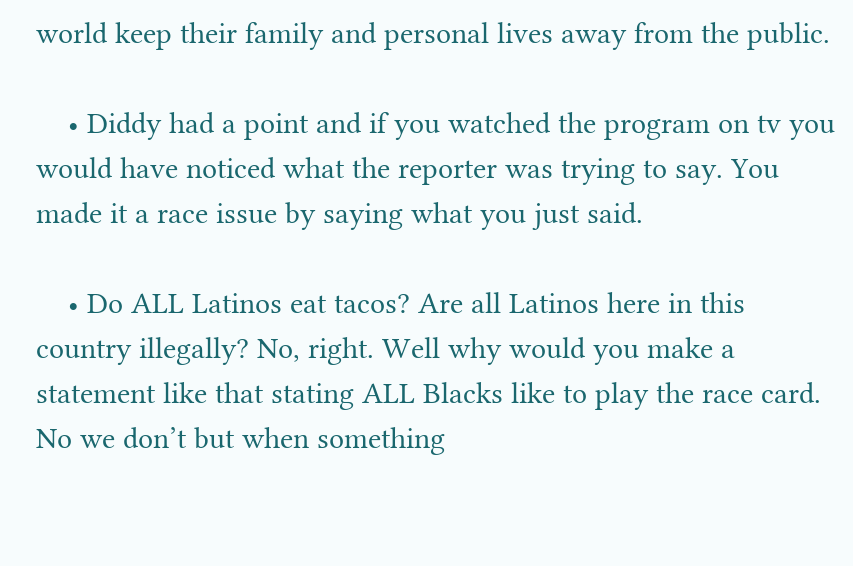world keep their family and personal lives away from the public.

    • Diddy had a point and if you watched the program on tv you would have noticed what the reporter was trying to say. You made it a race issue by saying what you just said.

    • Do ALL Latinos eat tacos? Are all Latinos here in this country illegally? No, right. Well why would you make a statement like that stating ALL Blacks like to play the race card. No we don’t but when something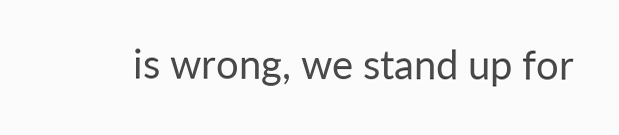is wrong, we stand up for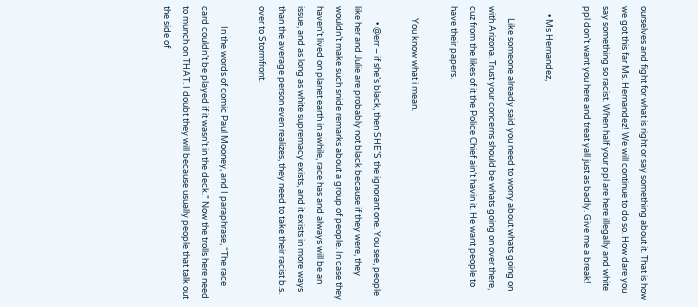ourselves and fight for what is right or say something about it. That is how we got this far Ms. Hernandez! We will continue to do so. How dare you say something so racist. When half your ppl are here illegally and white ppl don’t want you here and treat yall just as badly. Give me a break!

    • Ms Hernandez,

      Like someone already said you need to worry about whats going on with Arizona. Trust your concerns should be whats going on over there, cuz from the likes of it the Police Chief ain’t havin it. He want people to have their papers.

      You know what i mean.

        • @err – if she’s black, then SHE’S the ignorant one. You see, people like her and Julie are probably not black because if they were, they wouldn’t make such snide remarks about a group of people. In case they haven’t lived on planet earth in awhile, race has and always will be an issue, and as long as white supremacy exists, and it exists in more ways than the average person even realizes, they need to take their racist b.s. over to Stormfront.

          In the words of comic Paul Mooney, and I paraphrase, “The race card couldn’t be played if it wasn’t in the deck.” Now the trolls here need to munch on THAT. I doubt they will because usually people that talk out the side of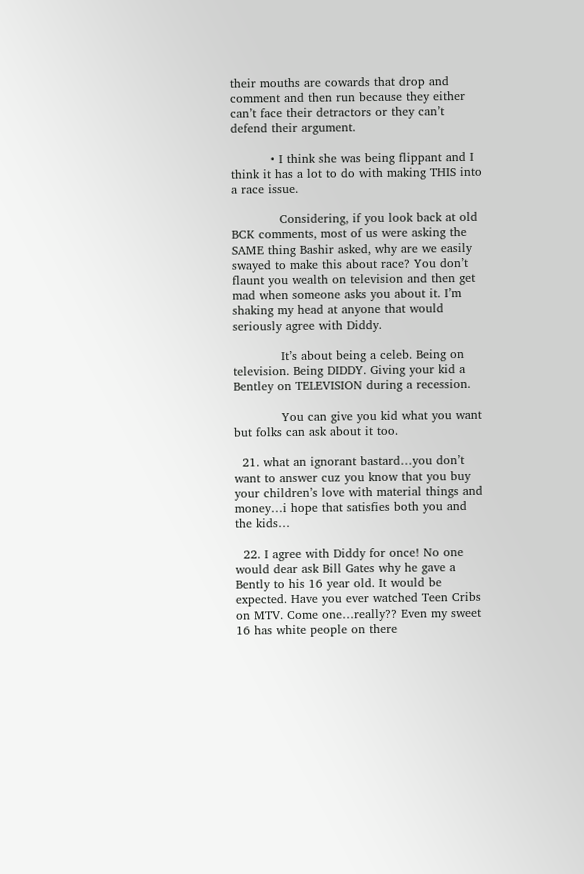their mouths are cowards that drop and comment and then run because they either can’t face their detractors or they can’t defend their argument.

          • I think she was being flippant and I think it has a lot to do with making THIS into a race issue.

            Considering, if you look back at old BCK comments, most of us were asking the SAME thing Bashir asked, why are we easily swayed to make this about race? You don’t flaunt you wealth on television and then get mad when someone asks you about it. I’m shaking my head at anyone that would seriously agree with Diddy.

            It’s about being a celeb. Being on television. Being DIDDY. Giving your kid a Bentley on TELEVISION during a recession.

            You can give you kid what you want but folks can ask about it too.

  21. what an ignorant bastard…you don’t want to answer cuz you know that you buy your children’s love with material things and money…i hope that satisfies both you and the kids…

  22. I agree with Diddy for once! No one would dear ask Bill Gates why he gave a Bently to his 16 year old. It would be expected. Have you ever watched Teen Cribs on MTV. Come one…really?? Even my sweet 16 has white people on there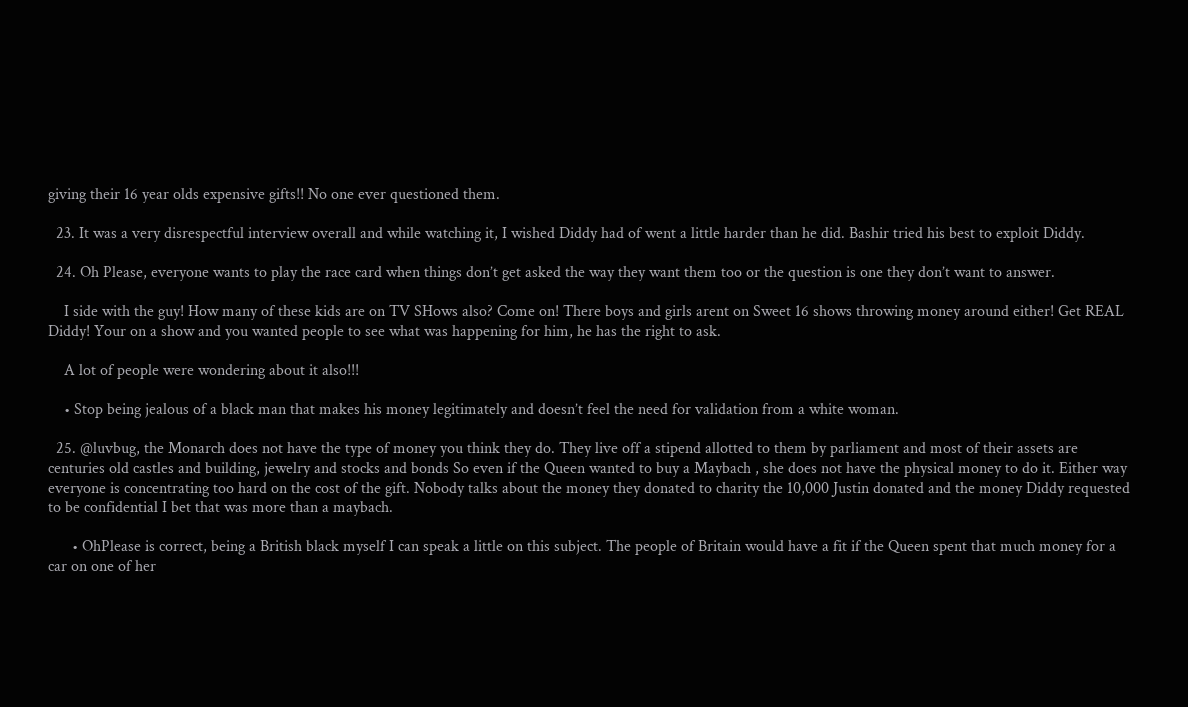giving their 16 year olds expensive gifts!! No one ever questioned them.

  23. It was a very disrespectful interview overall and while watching it, I wished Diddy had of went a little harder than he did. Bashir tried his best to exploit Diddy.

  24. Oh Please, everyone wants to play the race card when things don’t get asked the way they want them too or the question is one they don’t want to answer.

    I side with the guy! How many of these kids are on TV SHows also? Come on! There boys and girls arent on Sweet 16 shows throwing money around either! Get REAL Diddy! Your on a show and you wanted people to see what was happening for him, he has the right to ask.

    A lot of people were wondering about it also!!!

    • Stop being jealous of a black man that makes his money legitimately and doesn’t feel the need for validation from a white woman.

  25. @luvbug, the Monarch does not have the type of money you think they do. They live off a stipend allotted to them by parliament and most of their assets are centuries old castles and building, jewelry and stocks and bonds So even if the Queen wanted to buy a Maybach , she does not have the physical money to do it. Either way everyone is concentrating too hard on the cost of the gift. Nobody talks about the money they donated to charity the 10,000 Justin donated and the money Diddy requested to be confidential I bet that was more than a maybach.

      • OhPlease is correct, being a British black myself I can speak a little on this subject. The people of Britain would have a fit if the Queen spent that much money for a car on one of her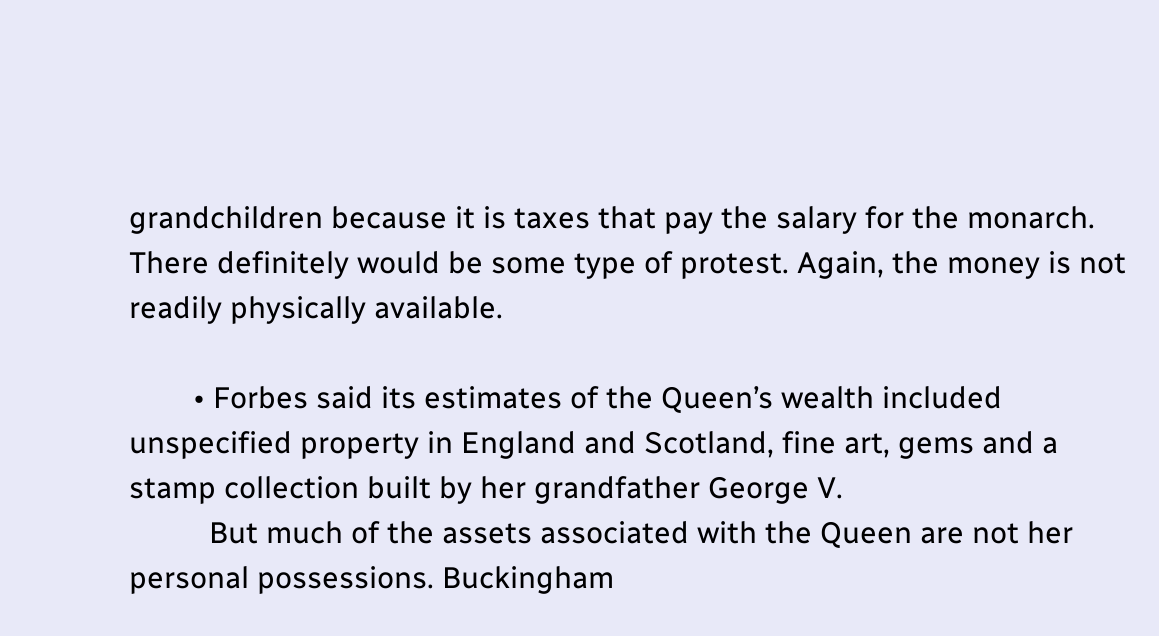grandchildren because it is taxes that pay the salary for the monarch. There definitely would be some type of protest. Again, the money is not readily physically available.

        • Forbes said its estimates of the Queen’s wealth included unspecified property in England and Scotland, fine art, gems and a stamp collection built by her grandfather George V.
          But much of the assets associated with the Queen are not her personal possessions. Buckingham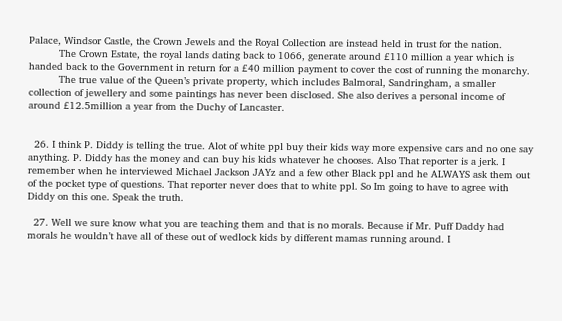Palace, Windsor Castle, the Crown Jewels and the Royal Collection are instead held in trust for the nation.
          The Crown Estate, the royal lands dating back to 1066, generate around £110 million a year which is handed back to the Government in return for a £40 million payment to cover the cost of running the monarchy.
          The true value of the Queen’s private property, which includes Balmoral, Sandringham, a smaller collection of jewellery and some paintings has never been disclosed. She also derives a personal income of around £12.5million a year from the Duchy of Lancaster.


  26. I think P. Diddy is telling the true. Alot of white ppl buy their kids way more expensive cars and no one say anything. P. Diddy has the money and can buy his kids whatever he chooses. Also That reporter is a jerk. I remember when he interviewed Michael Jackson JAYz and a few other Black ppl and he ALWAYS ask them out of the pocket type of questions. That reporter never does that to white ppl. So Im going to have to agree with Diddy on this one. Speak the truth.

  27. Well we sure know what you are teaching them and that is no morals. Because if Mr. Puff Daddy had morals he wouldn’t have all of these out of wedlock kids by different mamas running around. I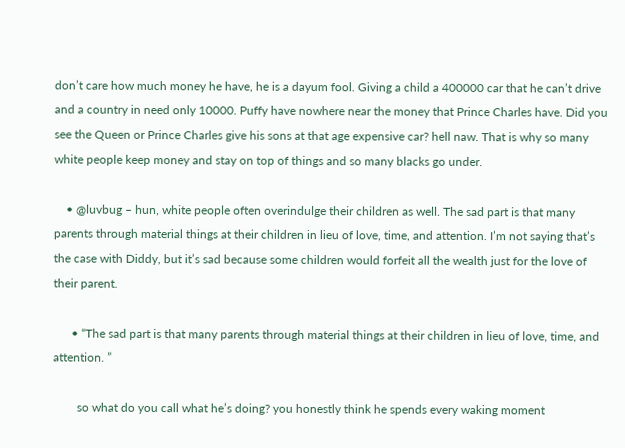don’t care how much money he have, he is a dayum fool. Giving a child a 400000 car that he can’t drive and a country in need only 10000. Puffy have nowhere near the money that Prince Charles have. Did you see the Queen or Prince Charles give his sons at that age expensive car? hell naw. That is why so many white people keep money and stay on top of things and so many blacks go under.

    • @luvbug – hun, white people often overindulge their children as well. The sad part is that many parents through material things at their children in lieu of love, time, and attention. I’m not saying that’s the case with Diddy, but it’s sad because some children would forfeit all the wealth just for the love of their parent.

      • “The sad part is that many parents through material things at their children in lieu of love, time, and attention. ”

        so what do you call what he’s doing? you honestly think he spends every waking moment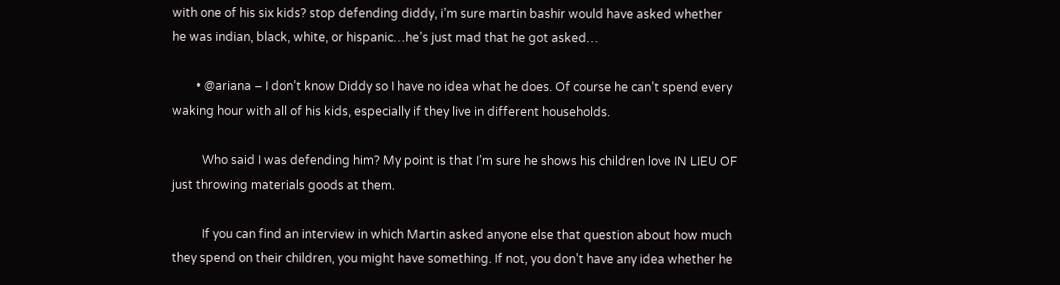with one of his six kids? stop defending diddy, i’m sure martin bashir would have asked whether he was indian, black, white, or hispanic…he’s just mad that he got asked…

        • @ariana – I don’t know Diddy so I have no idea what he does. Of course he can’t spend every waking hour with all of his kids, especially if they live in different households.

          Who said I was defending him? My point is that I’m sure he shows his children love IN LIEU OF just throwing materials goods at them.

          If you can find an interview in which Martin asked anyone else that question about how much they spend on their children, you might have something. If not, you don’t have any idea whether he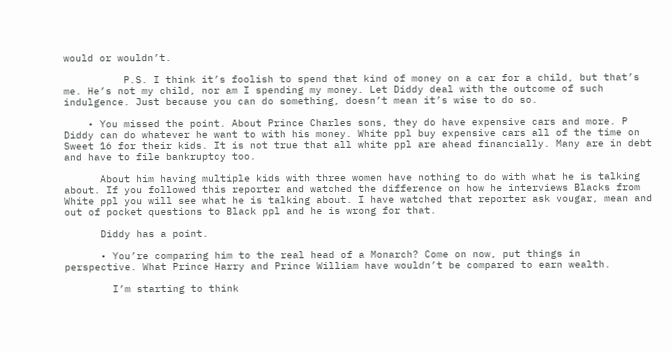would or wouldn’t.

          P.S. I think it’s foolish to spend that kind of money on a car for a child, but that’s me. He’s not my child, nor am I spending my money. Let Diddy deal with the outcome of such indulgence. Just because you can do something, doesn’t mean it’s wise to do so.

    • You missed the point. About Prince Charles sons, they do have expensive cars and more. P Diddy can do whatever he want to with his money. White ppl buy expensive cars all of the time on Sweet 16 for their kids. It is not true that all white ppl are ahead financially. Many are in debt and have to file bankruptcy too.

      About him having multiple kids with three women have nothing to do with what he is talking about. If you followed this reporter and watched the difference on how he interviews Blacks from White ppl you will see what he is talking about. I have watched that reporter ask vougar, mean and out of pocket questions to Black ppl and he is wrong for that.

      Diddy has a point.

      • You’re comparing him to the real head of a Monarch? Come on now, put things in perspective. What Prince Harry and Prince William have wouldn’t be compared to earn wealth.

        I’m starting to think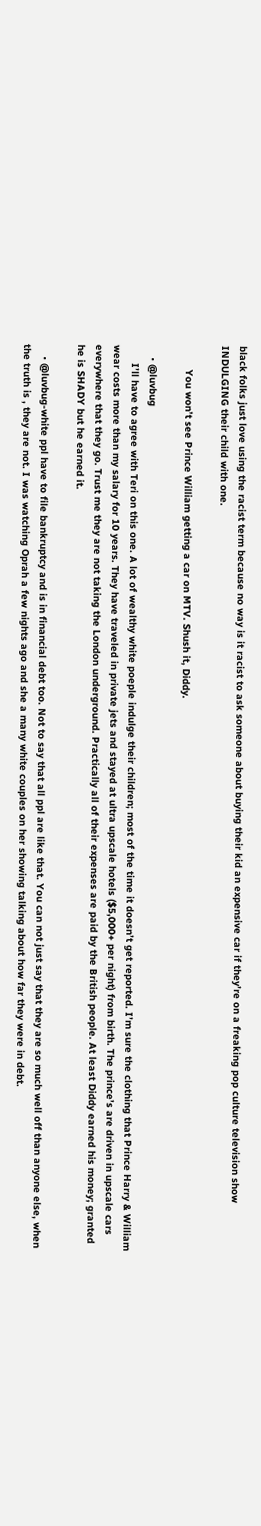black folks just love using the racist term because no way is it racist to ask someone about buying their kid an expensive car if they’re on a freaking pop culture television show INDULGING their child with one.

        You won’t see Prince William getting a car on MTV. Shush it, Diddy.

    • @luvbug
      I’ll have to agree with Teri on this one. A lot of wealthy white poeple indulge their children; most of the time it doesn’t get reported. I’m sure the clothing that Prince Harry & William wear costs more than my salary for 10 years. They have traveled in private jets and stayed at ultra upscale hotels ($5,000+ per night) from birth. The prince’s are driven in upscale cars everywhere that they go. Trust me they are not taking the London underground. Practically all of their expenses are paid by the British people. At least Diddy earned his money; granted he is SHADY but he earned it.

    • @luvbug-white ppl have to file bankruptcy and is in financial debt too. Not to say that all ppl are like that. You can not just say that they are so much well off than anyone else, when the truth is , they are not. I was watching Oprah a few nights ago and she a many white couples on her showing talking about how far they were in debt.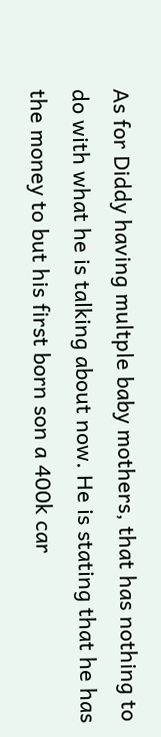As for Diddy having multple baby mothers, that has nothing to do with what he is talking about now. He is stating that he has the money to but his first born son a 400k car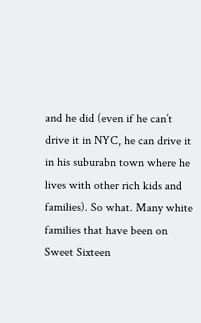and he did (even if he can’t drive it in NYC, he can drive it in his suburabn town where he lives with other rich kids and families). So what. Many white families that have been on Sweet Sixteen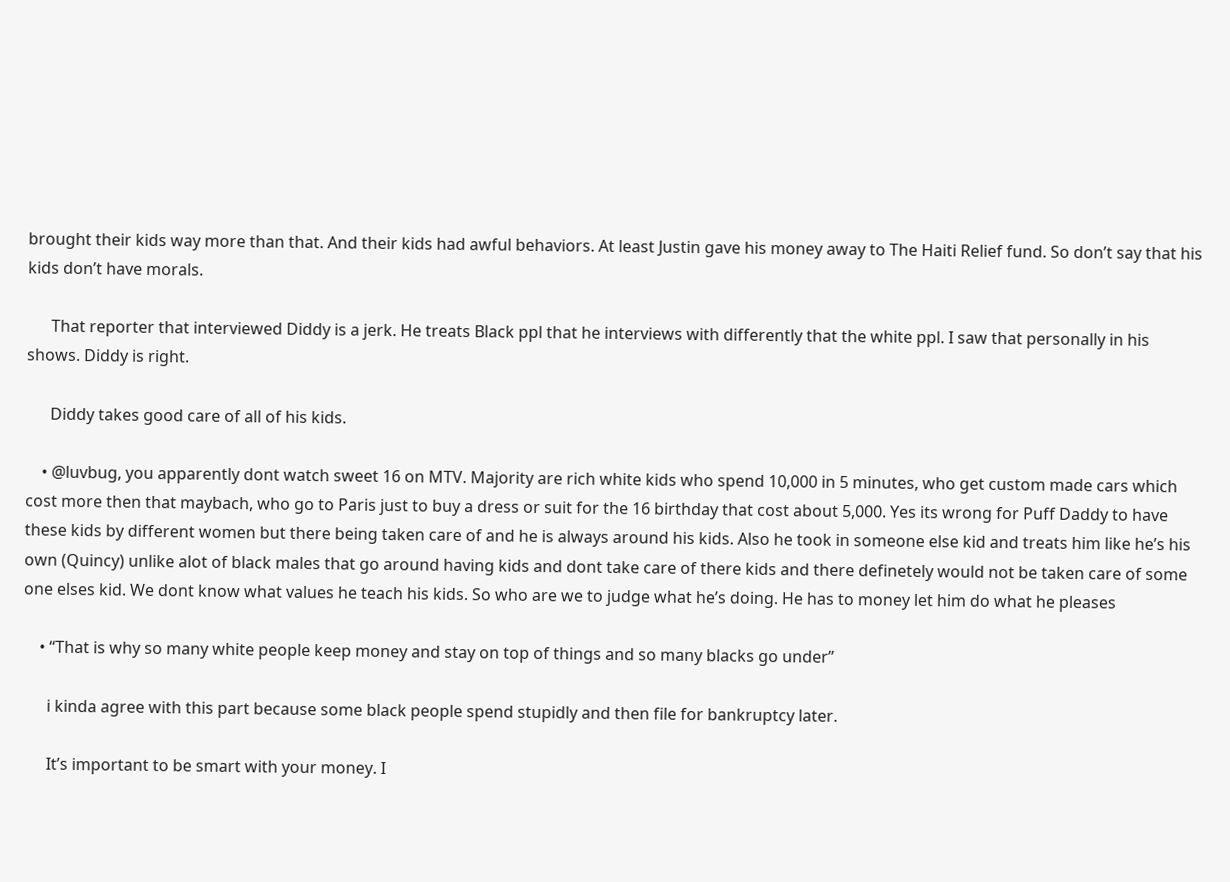brought their kids way more than that. And their kids had awful behaviors. At least Justin gave his money away to The Haiti Relief fund. So don’t say that his kids don’t have morals.

      That reporter that interviewed Diddy is a jerk. He treats Black ppl that he interviews with differently that the white ppl. I saw that personally in his shows. Diddy is right.

      Diddy takes good care of all of his kids.

    • @luvbug, you apparently dont watch sweet 16 on MTV. Majority are rich white kids who spend 10,000 in 5 minutes, who get custom made cars which cost more then that maybach, who go to Paris just to buy a dress or suit for the 16 birthday that cost about 5,000. Yes its wrong for Puff Daddy to have these kids by different women but there being taken care of and he is always around his kids. Also he took in someone else kid and treats him like he’s his own (Quincy) unlike alot of black males that go around having kids and dont take care of there kids and there definetely would not be taken care of some one elses kid. We dont know what values he teach his kids. So who are we to judge what he’s doing. He has to money let him do what he pleases

    • “That is why so many white people keep money and stay on top of things and so many blacks go under”

      i kinda agree with this part because some black people spend stupidly and then file for bankruptcy later.

      It’s important to be smart with your money. I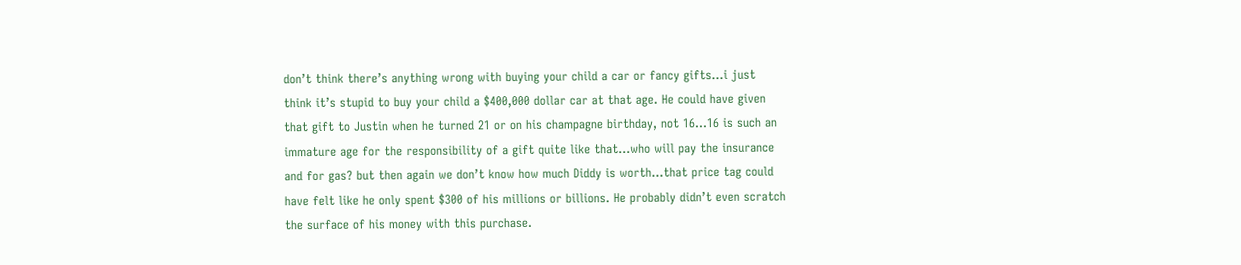don’t think there’s anything wrong with buying your child a car or fancy gifts…i just think it’s stupid to buy your child a $400,000 dollar car at that age. He could have given that gift to Justin when he turned 21 or on his champagne birthday, not 16…16 is such an immature age for the responsibility of a gift quite like that…who will pay the insurance and for gas? but then again we don’t know how much Diddy is worth…that price tag could have felt like he only spent $300 of his millions or billions. He probably didn’t even scratch the surface of his money with this purchase.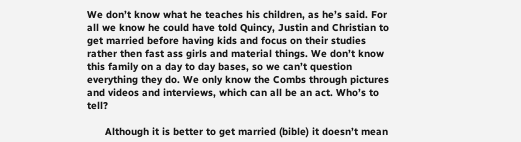We don’t know what he teaches his children, as he’s said. For all we know he could have told Quincy, Justin and Christian to get married before having kids and focus on their studies rather then fast ass girls and material things. We don’t know this family on a day to day bases, so we can’t question everything they do. We only know the Combs through pictures and videos and interviews, which can all be an act. Who’s to tell?

      Although it is better to get married (bible) it doesn’t mean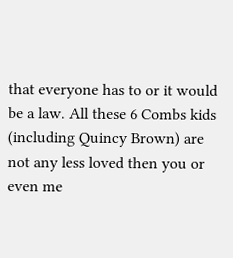that everyone has to or it would be a law. All these 6 Combs kids (including Quincy Brown) are not any less loved then you or even me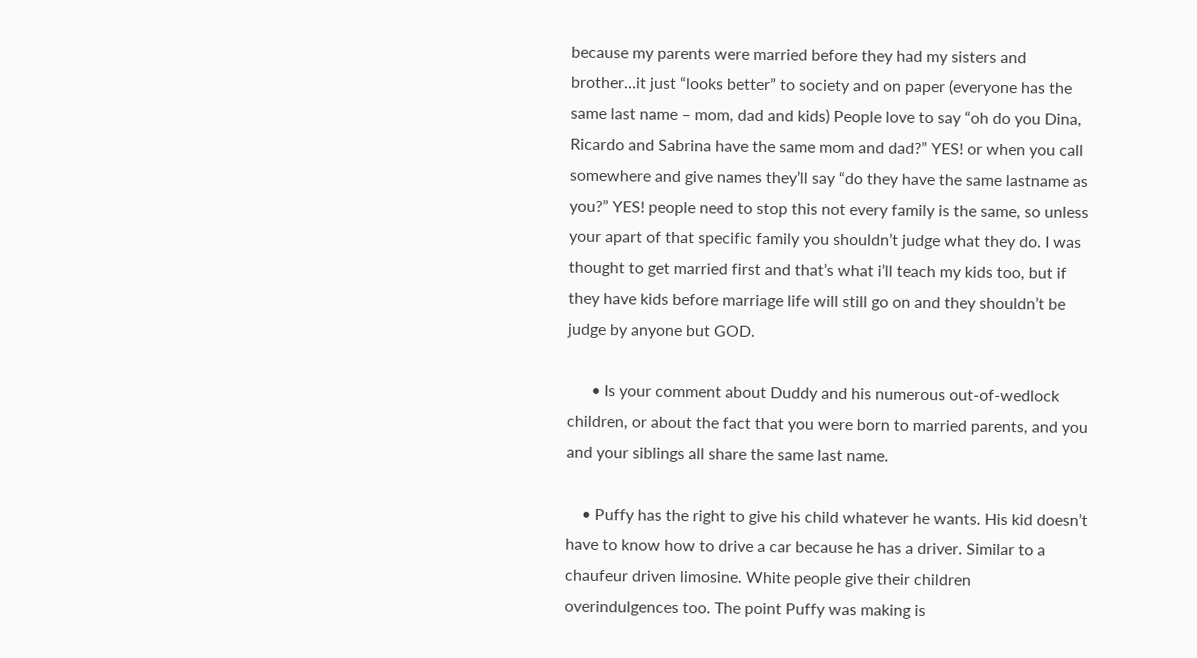because my parents were married before they had my sisters and brother…it just “looks better” to society and on paper (everyone has the same last name – mom, dad and kids) People love to say “oh do you Dina, Ricardo and Sabrina have the same mom and dad?” YES! or when you call somewhere and give names they’ll say “do they have the same lastname as you?” YES! people need to stop this not every family is the same, so unless your apart of that specific family you shouldn’t judge what they do. I was thought to get married first and that’s what i’ll teach my kids too, but if they have kids before marriage life will still go on and they shouldn’t be judge by anyone but GOD.

      • Is your comment about Duddy and his numerous out-of-wedlock children, or about the fact that you were born to married parents, and you and your siblings all share the same last name.

    • Puffy has the right to give his child whatever he wants. His kid doesn’t have to know how to drive a car because he has a driver. Similar to a chaufeur driven limosine. White people give their children overindulgences too. The point Puffy was making is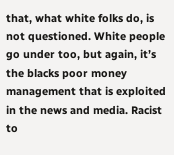that, what white folks do, is not questioned. White people go under too, but again, it’s the blacks poor money management that is exploited in the news and media. Racist to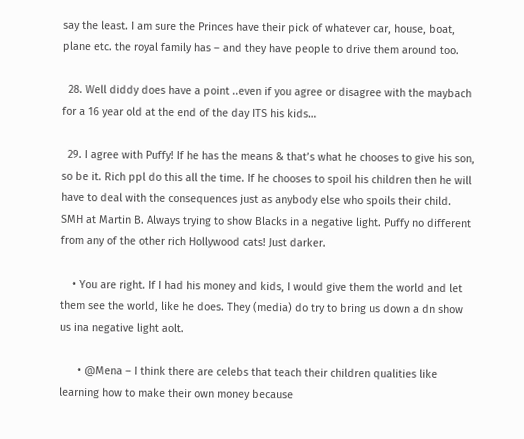say the least. I am sure the Princes have their pick of whatever car, house, boat, plane etc. the royal family has – and they have people to drive them around too.

  28. Well diddy does have a point ..even if you agree or disagree with the maybach for a 16 year old at the end of the day ITS his kids…

  29. I agree with Puffy! If he has the means & that’s what he chooses to give his son, so be it. Rich ppl do this all the time. If he chooses to spoil his children then he will have to deal with the consequences just as anybody else who spoils their child. SMH at Martin B. Always trying to show Blacks in a negative light. Puffy no different from any of the other rich Hollywood cats! Just darker.

    • You are right. If I had his money and kids, I would give them the world and let them see the world, like he does. They (media) do try to bring us down a dn show us ina negative light aolt.

      • @Mena – I think there are celebs that teach their children qualities like learning how to make their own money because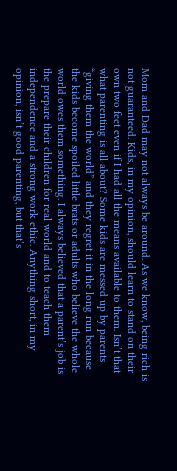Mom and Dad may not always be around. As we know, being rich is not guaranteed. Kids, in my opinion, should learn to stand on their own two feet even if I had all the means available to them. Isn’t that what parenting is all about? Some kids are messed up by parents “giving them the world” and they regret it in the long run because the kids become spoiled little brats or adults who believe the whole world owes them something. I always believed that a parent’s job is the prepare their children for real world and to teach them independence and a strong work ethic. Anything short, in my opinion, isn’t good parenting, but that’s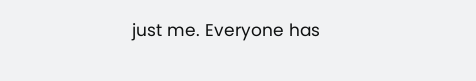just me. Everyone has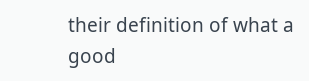their definition of what a good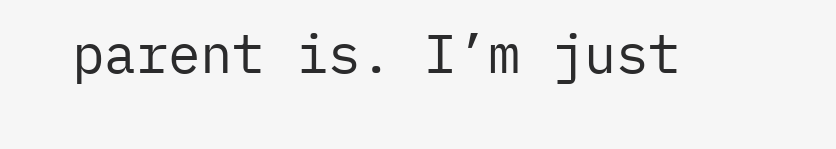parent is. I’m just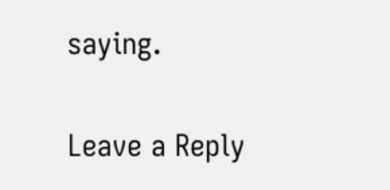saying.

Leave a Reply